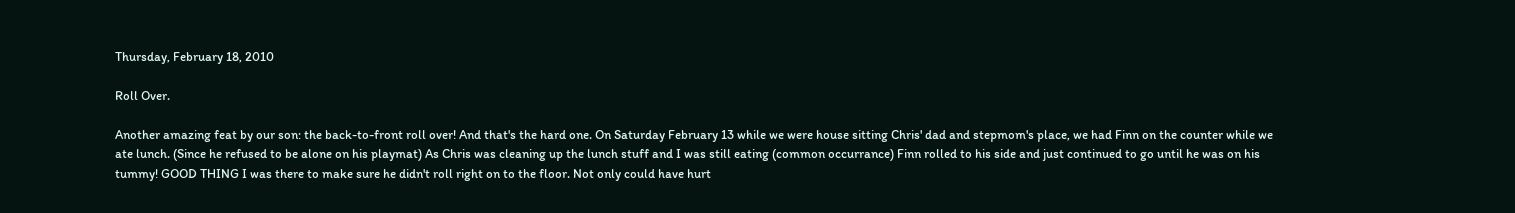Thursday, February 18, 2010

Roll Over.

Another amazing feat by our son: the back-to-front roll over! And that's the hard one. On Saturday February 13 while we were house sitting Chris' dad and stepmom's place, we had Finn on the counter while we ate lunch. (Since he refused to be alone on his playmat) As Chris was cleaning up the lunch stuff and I was still eating (common occurrance) Finn rolled to his side and just continued to go until he was on his tummy! GOOD THING I was there to make sure he didn't roll right on to the floor. Not only could have hurt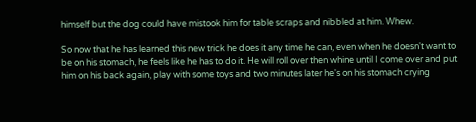himself but the dog could have mistook him for table scraps and nibbled at him. Whew.

So now that he has learned this new trick he does it any time he can, even when he doesn't want to be on his stomach, he feels like he has to do it. He will roll over then whine until I come over and put him on his back again, play with some toys and two minutes later he's on his stomach crying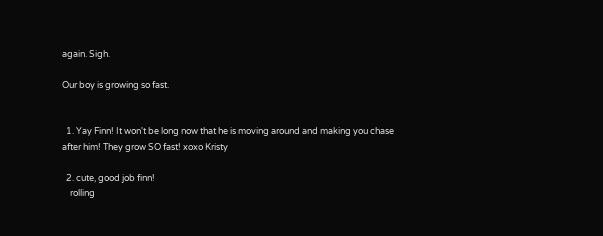again. Sigh.

Our boy is growing so fast.


  1. Yay Finn! It won't be long now that he is moving around and making you chase after him! They grow SO fast! xoxo Kristy

  2. cute, good job finn!
    rolling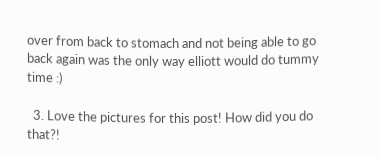over from back to stomach and not being able to go back again was the only way elliott would do tummy time :)

  3. Love the pictures for this post! How did you do that?!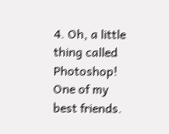4. Oh, a little thing called Photoshop! One of my best friends.